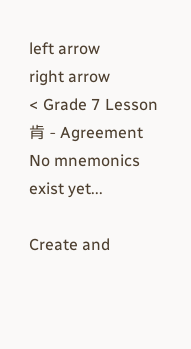left arrow
right arrow
< Grade 7 Lesson
肯 - Agreement
No mnemonics exist yet...

Create and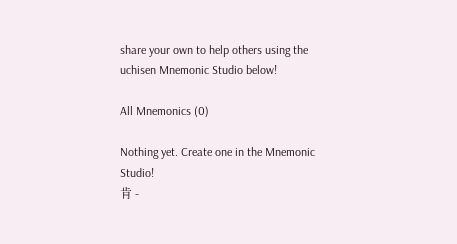share your own to help others using the uchisen Mnemonic Studio below!

All Mnemonics (0)

Nothing yet. Create one in the Mnemonic Studio!
肯 -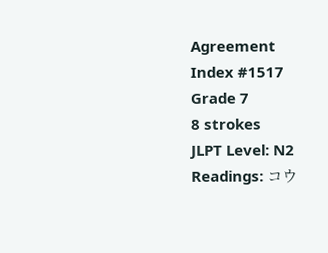Agreement
Index #1517
Grade 7
8 strokes
JLPT Level: N2
Readings: コウ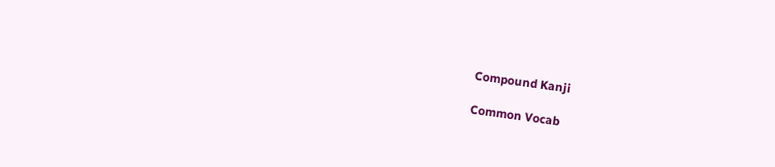Compound Kanji

Common Vocab